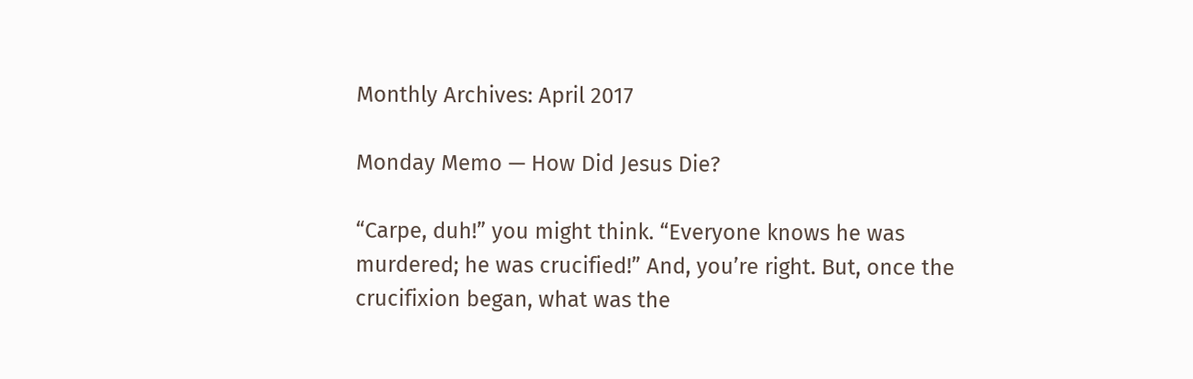Monthly Archives: April 2017

Monday Memo — How Did Jesus Die?

“Carpe, duh!” you might think. “Everyone knows he was murdered; he was crucified!” And, you’re right. But, once the crucifixion began, what was the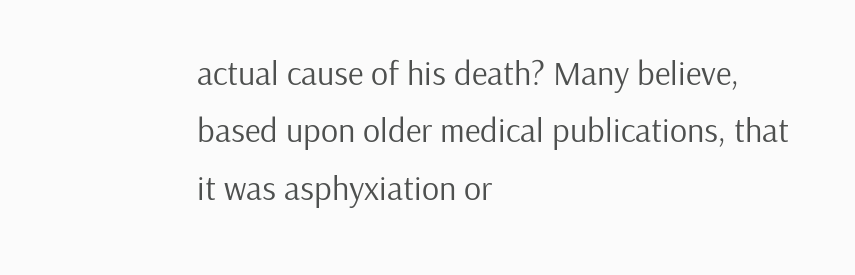actual cause of his death? Many believe, based upon older medical publications, that it was asphyxiation or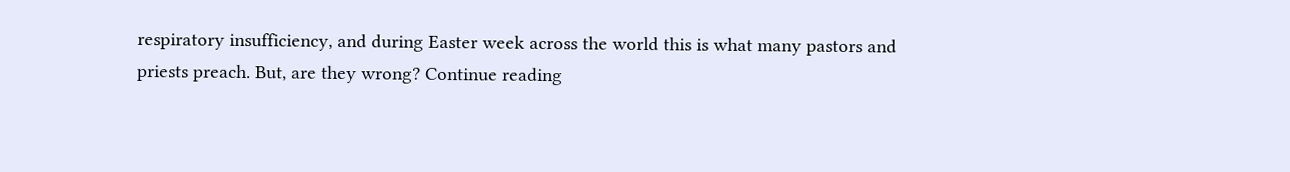respiratory insufficiency, and during Easter week across the world this is what many pastors and priests preach. But, are they wrong? Continue reading